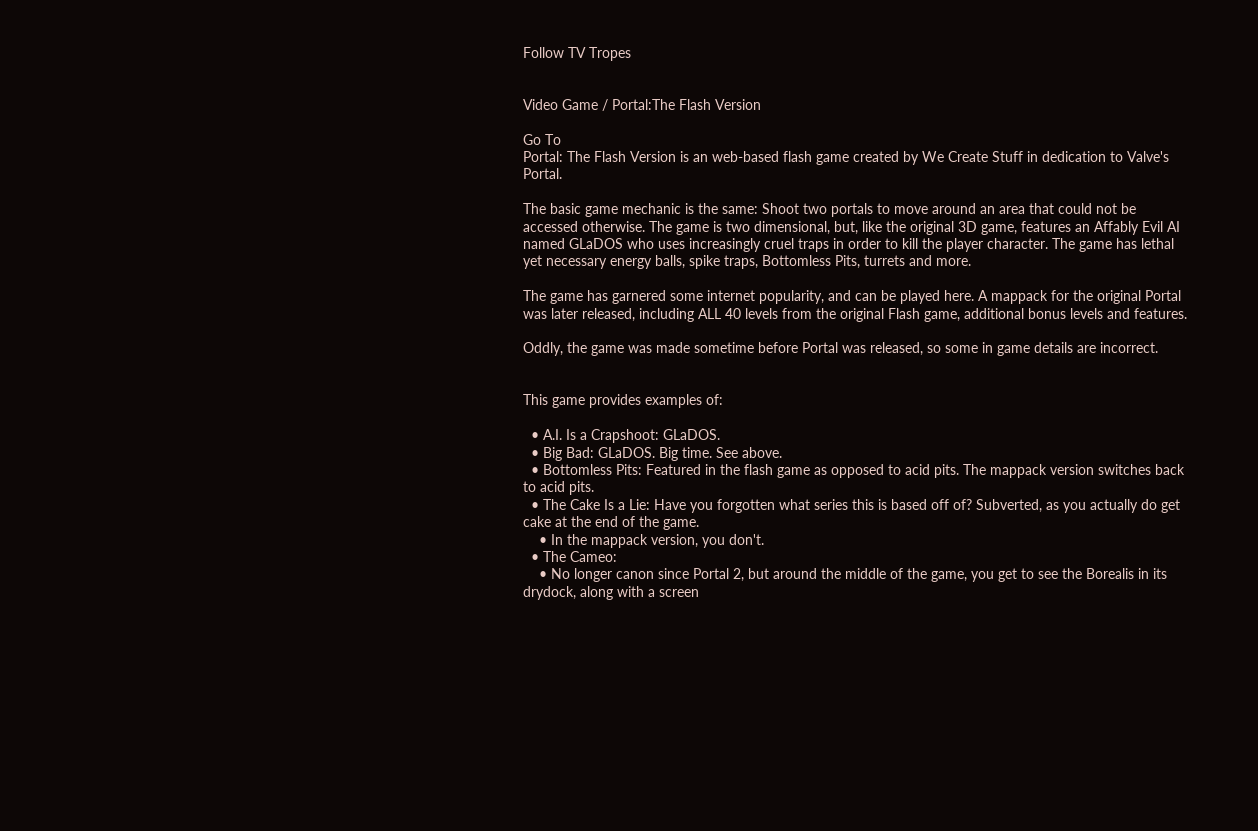Follow TV Tropes


Video Game / Portal:The Flash Version

Go To
Portal: The Flash Version is an web-based flash game created by We Create Stuff in dedication to Valve's Portal.

The basic game mechanic is the same: Shoot two portals to move around an area that could not be accessed otherwise. The game is two dimensional, but, like the original 3D game, features an Affably Evil AI named GLaDOS who uses increasingly cruel traps in order to kill the player character. The game has lethal yet necessary energy balls, spike traps, Bottomless Pits, turrets and more.

The game has garnered some internet popularity, and can be played here. A mappack for the original Portal was later released, including ALL 40 levels from the original Flash game, additional bonus levels and features.

Oddly, the game was made sometime before Portal was released, so some in game details are incorrect.


This game provides examples of:

  • A.I. Is a Crapshoot: GLaDOS.
  • Big Bad: GLaDOS. Big time. See above.
  • Bottomless Pits: Featured in the flash game as opposed to acid pits. The mappack version switches back to acid pits.
  • The Cake Is a Lie: Have you forgotten what series this is based off of? Subverted, as you actually do get cake at the end of the game.
    • In the mappack version, you don't.
  • The Cameo:
    • No longer canon since Portal 2, but around the middle of the game, you get to see the Borealis in its drydock, along with a screen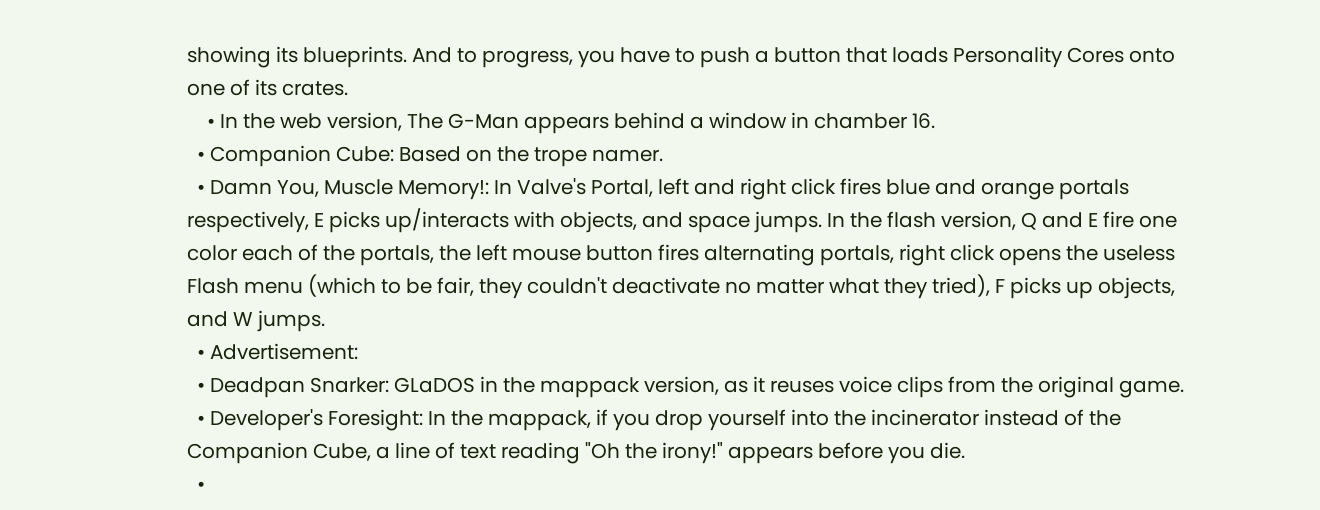showing its blueprints. And to progress, you have to push a button that loads Personality Cores onto one of its crates.
    • In the web version, The G-Man appears behind a window in chamber 16.
  • Companion Cube: Based on the trope namer.
  • Damn You, Muscle Memory!: In Valve's Portal, left and right click fires blue and orange portals respectively, E picks up/interacts with objects, and space jumps. In the flash version, Q and E fire one color each of the portals, the left mouse button fires alternating portals, right click opens the useless Flash menu (which to be fair, they couldn't deactivate no matter what they tried), F picks up objects, and W jumps.
  • Advertisement:
  • Deadpan Snarker: GLaDOS in the mappack version, as it reuses voice clips from the original game.
  • Developer's Foresight: In the mappack, if you drop yourself into the incinerator instead of the Companion Cube, a line of text reading "Oh the irony!" appears before you die.
  •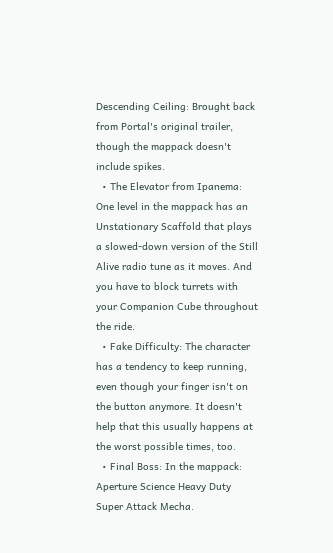Descending Ceiling: Brought back from Portal's original trailer, though the mappack doesn't include spikes.
  • The Elevator from Ipanema: One level in the mappack has an Unstationary Scaffold that plays a slowed-down version of the Still Alive radio tune as it moves. And you have to block turrets with your Companion Cube throughout the ride.
  • Fake Difficulty: The character has a tendency to keep running, even though your finger isn't on the button anymore. It doesn't help that this usually happens at the worst possible times, too.
  • Final Boss: In the mappack: Aperture Science Heavy Duty Super Attack Mecha.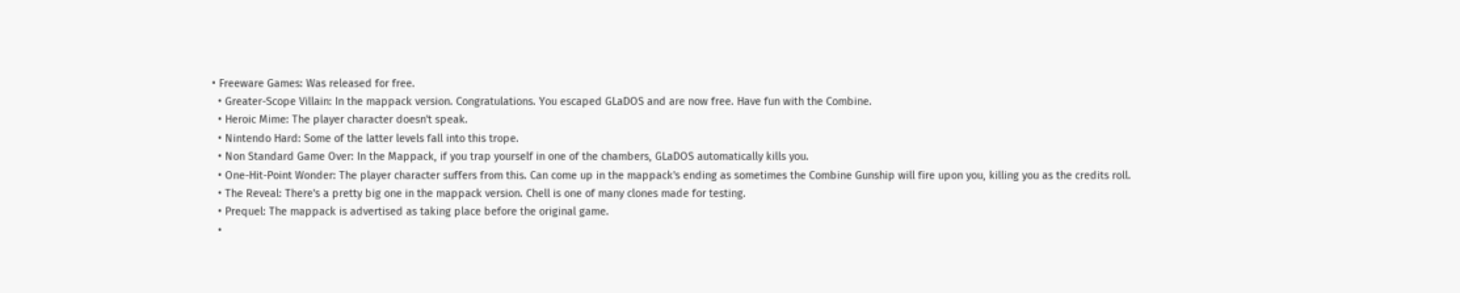• Freeware Games: Was released for free.
  • Greater-Scope Villain: In the mappack version. Congratulations. You escaped GLaDOS and are now free. Have fun with the Combine.
  • Heroic Mime: The player character doesn't speak.
  • Nintendo Hard: Some of the latter levels fall into this trope.
  • Non Standard Game Over: In the Mappack, if you trap yourself in one of the chambers, GLaDOS automatically kills you.
  • One-Hit-Point Wonder: The player character suffers from this. Can come up in the mappack's ending as sometimes the Combine Gunship will fire upon you, killing you as the credits roll.
  • The Reveal: There's a pretty big one in the mappack version. Chell is one of many clones made for testing.
  • Prequel: The mappack is advertised as taking place before the original game.
  •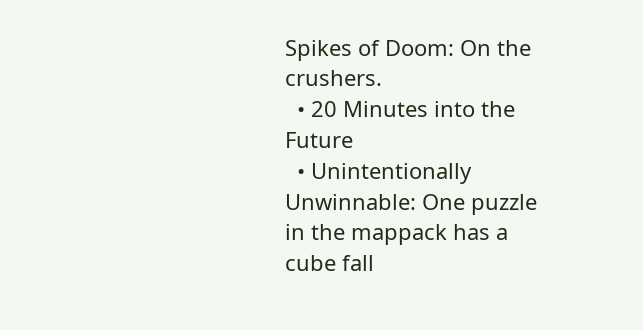Spikes of Doom: On the crushers.
  • 20 Minutes into the Future
  • Unintentionally Unwinnable: One puzzle in the mappack has a cube fall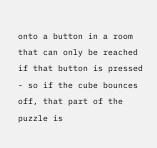onto a button in a room that can only be reached if that button is pressed - so if the cube bounces off, that part of the puzzle is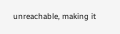unreachable, making it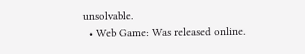unsolvable.
  • Web Game: Was released online.